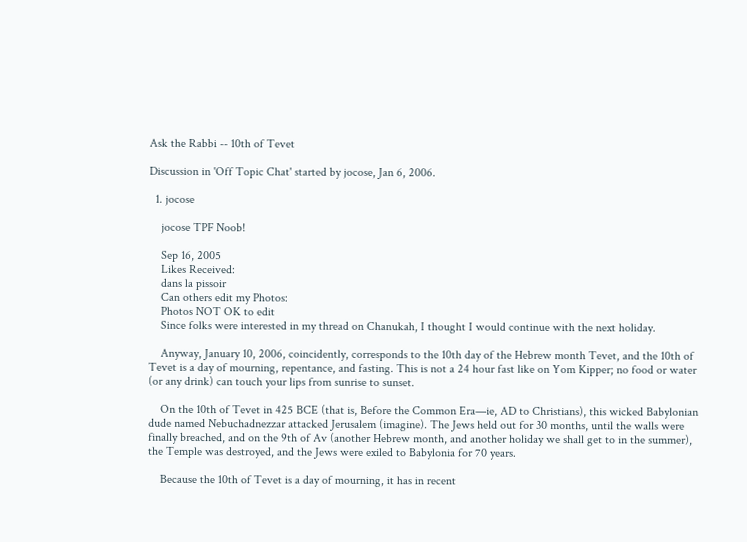Ask the Rabbi -- 10th of Tevet

Discussion in 'Off Topic Chat' started by jocose, Jan 6, 2006.

  1. jocose

    jocose TPF Noob!

    Sep 16, 2005
    Likes Received:
    dans la pissoir
    Can others edit my Photos:
    Photos NOT OK to edit
    Since folks were interested in my thread on Chanukah, I thought I would continue with the next holiday.

    Anyway, January 10, 2006, coincidently, corresponds to the 10th day of the Hebrew month Tevet, and the 10th of Tevet is a day of mourning, repentance, and fasting. This is not a 24 hour fast like on Yom Kipper; no food or water (or any drink) can touch your lips from sunrise to sunset.

    On the 10th of Tevet in 425 BCE (that is, Before the Common Era—ie, AD to Christians), this wicked Babylonian dude named Nebuchadnezzar attacked Jerusalem (imagine). The Jews held out for 30 months, until the walls were finally breached, and on the 9th of Av (another Hebrew month, and another holiday we shall get to in the summer), the Temple was destroyed, and the Jews were exiled to Babylonia for 70 years.

    Because the 10th of Tevet is a day of mourning, it has in recent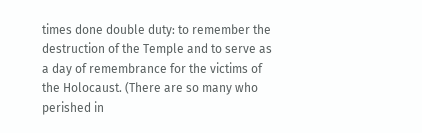times done double duty: to remember the destruction of the Temple and to serve as a day of remembrance for the victims of the Holocaust. (There are so many who perished in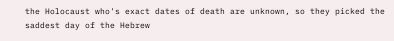the Holocaust who's exact dates of death are unknown, so they picked the saddest day of the Hebrew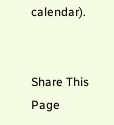calendar).


Share This Page